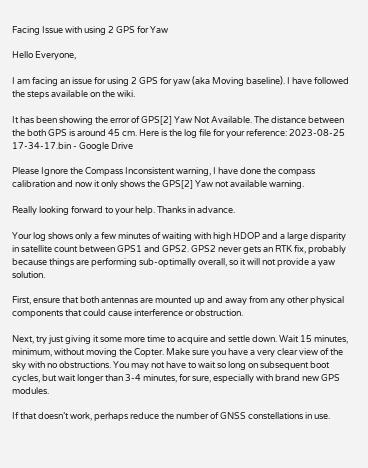Facing Issue with using 2 GPS for Yaw

Hello Everyone,

I am facing an issue for using 2 GPS for yaw (aka Moving baseline). I have followed the steps available on the wiki.

It has been showing the error of GPS[2] Yaw Not Available. The distance between the both GPS is around 45 cm. Here is the log file for your reference: 2023-08-25 17-34-17.bin - Google Drive

Please Ignore the Compass Inconsistent warning, I have done the compass calibration and now it only shows the GPS[2] Yaw not available warning.

Really looking forward to your help. Thanks in advance.

Your log shows only a few minutes of waiting with high HDOP and a large disparity in satellite count between GPS1 and GPS2. GPS2 never gets an RTK fix, probably because things are performing sub-optimally overall, so it will not provide a yaw solution.

First, ensure that both antennas are mounted up and away from any other physical components that could cause interference or obstruction.

Next, try just giving it some more time to acquire and settle down. Wait 15 minutes, minimum, without moving the Copter. Make sure you have a very clear view of the sky with no obstructions. You may not have to wait so long on subsequent boot cycles, but wait longer than 3-4 minutes, for sure, especially with brand new GPS modules.

If that doesn’t work, perhaps reduce the number of GNSS constellations in use.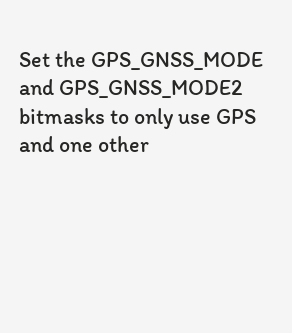Set the GPS_GNSS_MODE and GPS_GNSS_MODE2 bitmasks to only use GPS and one other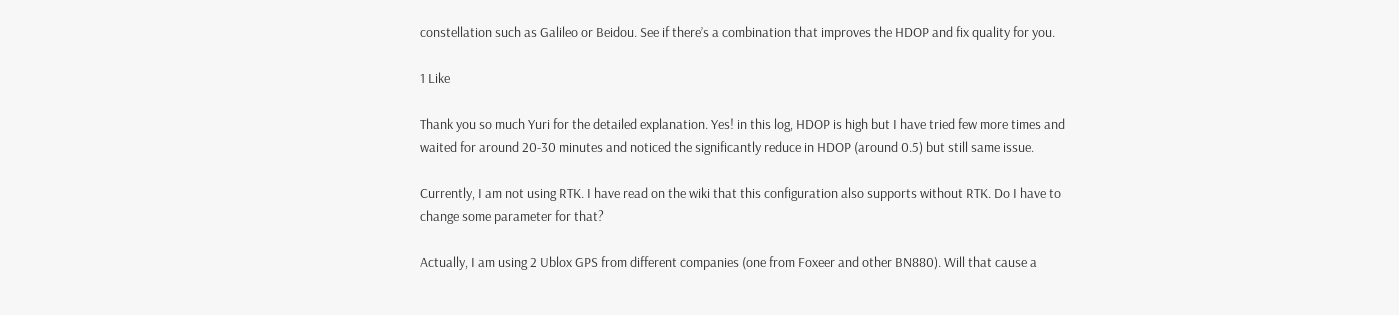constellation such as Galileo or Beidou. See if there’s a combination that improves the HDOP and fix quality for you.

1 Like

Thank you so much Yuri for the detailed explanation. Yes! in this log, HDOP is high but I have tried few more times and waited for around 20-30 minutes and noticed the significantly reduce in HDOP (around 0.5) but still same issue.

Currently, I am not using RTK. I have read on the wiki that this configuration also supports without RTK. Do I have to change some parameter for that?

Actually, I am using 2 Ublox GPS from different companies (one from Foxeer and other BN880). Will that cause a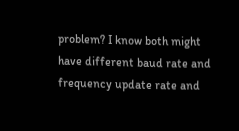problem? I know both might have different baud rate and frequency update rate and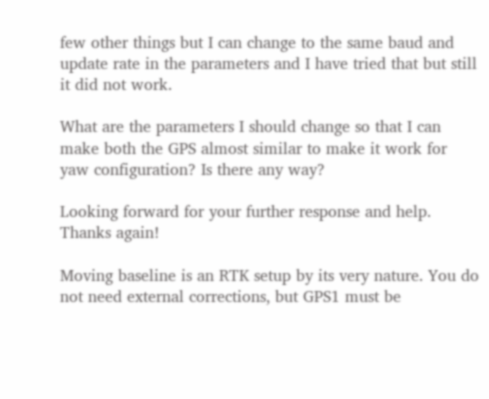few other things but I can change to the same baud and update rate in the parameters and I have tried that but still it did not work.

What are the parameters I should change so that I can make both the GPS almost similar to make it work for yaw configuration? Is there any way?

Looking forward for your further response and help. Thanks again!

Moving baseline is an RTK setup by its very nature. You do not need external corrections, but GPS1 must be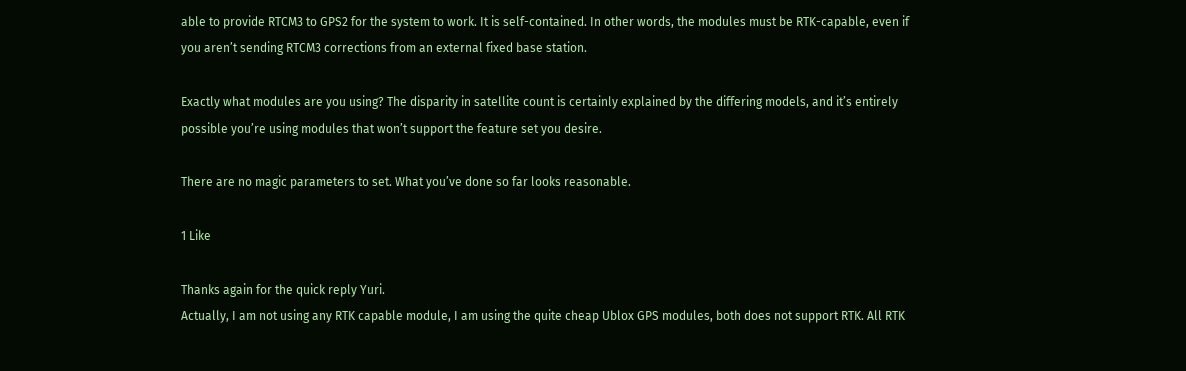able to provide RTCM3 to GPS2 for the system to work. It is self-contained. In other words, the modules must be RTK-capable, even if you aren’t sending RTCM3 corrections from an external fixed base station.

Exactly what modules are you using? The disparity in satellite count is certainly explained by the differing models, and it’s entirely possible you’re using modules that won’t support the feature set you desire.

There are no magic parameters to set. What you’ve done so far looks reasonable.

1 Like

Thanks again for the quick reply Yuri.
Actually, I am not using any RTK capable module, I am using the quite cheap Ublox GPS modules, both does not support RTK. All RTK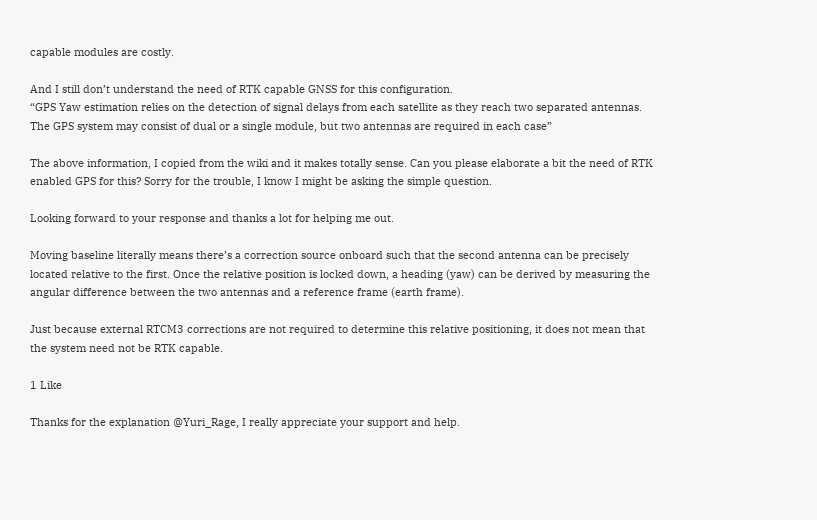capable modules are costly.

And I still don’t understand the need of RTK capable GNSS for this configuration.
“GPS Yaw estimation relies on the detection of signal delays from each satellite as they reach two separated antennas. The GPS system may consist of dual or a single module, but two antennas are required in each case”

The above information, I copied from the wiki and it makes totally sense. Can you please elaborate a bit the need of RTK enabled GPS for this? Sorry for the trouble, I know I might be asking the simple question.

Looking forward to your response and thanks a lot for helping me out.

Moving baseline literally means there’s a correction source onboard such that the second antenna can be precisely located relative to the first. Once the relative position is locked down, a heading (yaw) can be derived by measuring the angular difference between the two antennas and a reference frame (earth frame).

Just because external RTCM3 corrections are not required to determine this relative positioning, it does not mean that the system need not be RTK capable.

1 Like

Thanks for the explanation @Yuri_Rage, I really appreciate your support and help.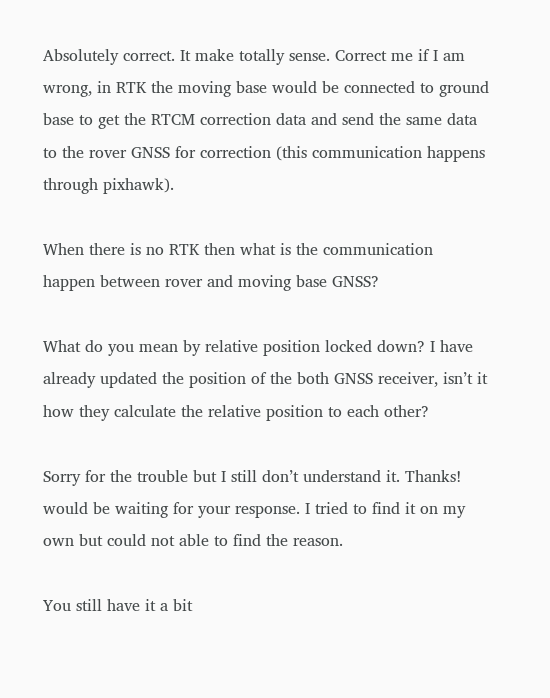Absolutely correct. It make totally sense. Correct me if I am wrong, in RTK the moving base would be connected to ground base to get the RTCM correction data and send the same data to the rover GNSS for correction (this communication happens through pixhawk).

When there is no RTK then what is the communication happen between rover and moving base GNSS?

What do you mean by relative position locked down? I have already updated the position of the both GNSS receiver, isn’t it how they calculate the relative position to each other?

Sorry for the trouble but I still don’t understand it. Thanks! would be waiting for your response. I tried to find it on my own but could not able to find the reason.

You still have it a bit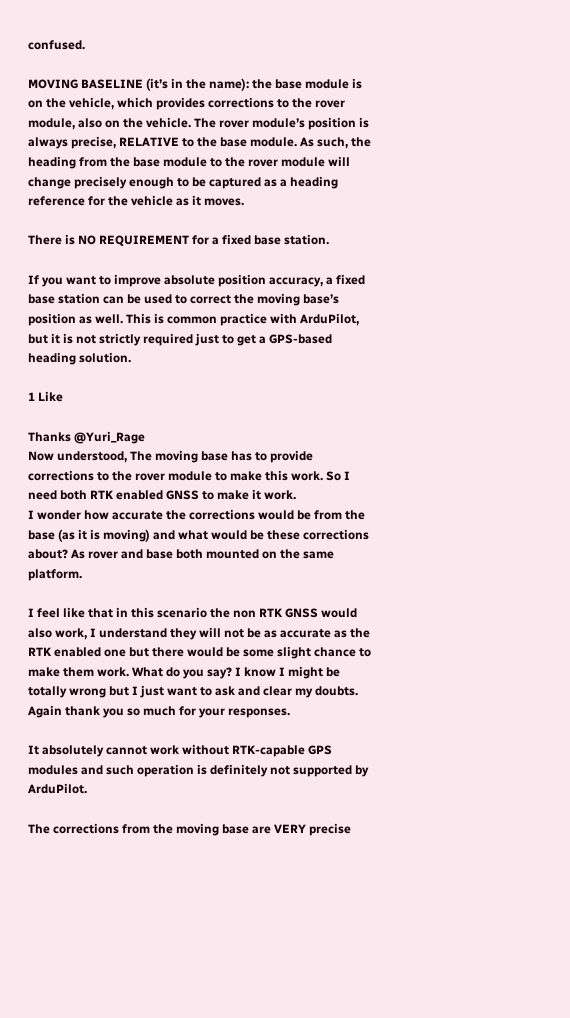confused.

MOVING BASELINE (it’s in the name): the base module is on the vehicle, which provides corrections to the rover module, also on the vehicle. The rover module’s position is always precise, RELATIVE to the base module. As such, the heading from the base module to the rover module will change precisely enough to be captured as a heading reference for the vehicle as it moves.

There is NO REQUIREMENT for a fixed base station.

If you want to improve absolute position accuracy, a fixed base station can be used to correct the moving base’s position as well. This is common practice with ArduPilot, but it is not strictly required just to get a GPS-based heading solution.

1 Like

Thanks @Yuri_Rage
Now understood, The moving base has to provide corrections to the rover module to make this work. So I need both RTK enabled GNSS to make it work.
I wonder how accurate the corrections would be from the base (as it is moving) and what would be these corrections about? As rover and base both mounted on the same platform.

I feel like that in this scenario the non RTK GNSS would also work, I understand they will not be as accurate as the RTK enabled one but there would be some slight chance to make them work. What do you say? I know I might be totally wrong but I just want to ask and clear my doubts. Again thank you so much for your responses.

It absolutely cannot work without RTK-capable GPS modules and such operation is definitely not supported by ArduPilot.

The corrections from the moving base are VERY precise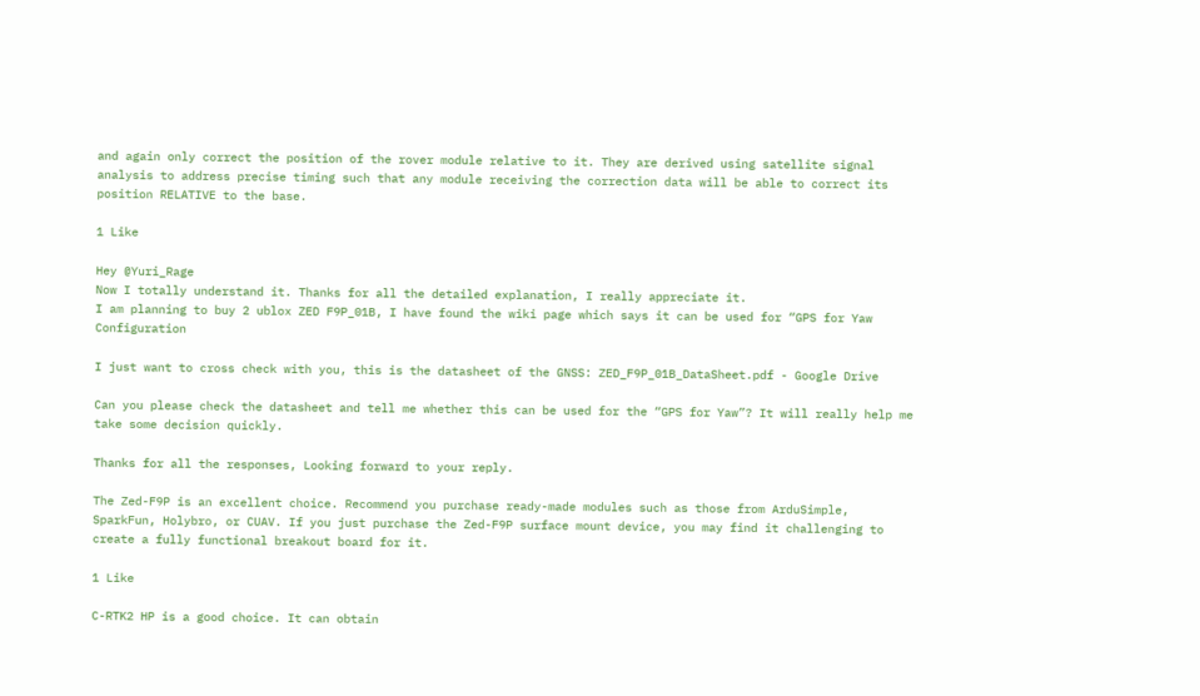and again only correct the position of the rover module relative to it. They are derived using satellite signal analysis to address precise timing such that any module receiving the correction data will be able to correct its position RELATIVE to the base.

1 Like

Hey @Yuri_Rage
Now I totally understand it. Thanks for all the detailed explanation, I really appreciate it.
I am planning to buy 2 ublox ZED F9P_01B, I have found the wiki page which says it can be used for “GPS for Yaw Configuration

I just want to cross check with you, this is the datasheet of the GNSS: ZED_F9P_01B_DataSheet.pdf - Google Drive

Can you please check the datasheet and tell me whether this can be used for the “GPS for Yaw”? It will really help me take some decision quickly.

Thanks for all the responses, Looking forward to your reply.

The Zed-F9P is an excellent choice. Recommend you purchase ready-made modules such as those from ArduSimple, SparkFun, Holybro, or CUAV. If you just purchase the Zed-F9P surface mount device, you may find it challenging to create a fully functional breakout board for it.

1 Like

C-RTK2 HP is a good choice. It can obtain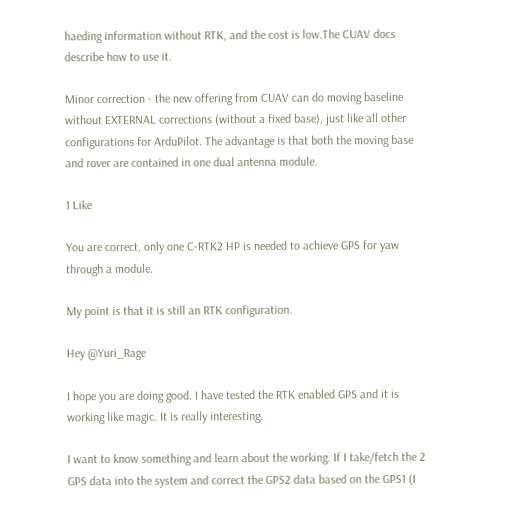haeding information without RTK, and the cost is low.The CUAV docs describe how to use it.

Minor correction - the new offering from CUAV can do moving baseline without EXTERNAL corrections (without a fixed base), just like all other configurations for ArduPilot. The advantage is that both the moving base and rover are contained in one dual antenna module.

1 Like

You are correct, only one C-RTK2 HP is needed to achieve GPS for yaw through a module.

My point is that it is still an RTK configuration.

Hey @Yuri_Rage

I hope you are doing good. I have tested the RTK enabled GPS and it is working like magic. It is really interesting.

I want to know something and learn about the working. If I take/fetch the 2 GPS data into the system and correct the GPS2 data based on the GPS1 (I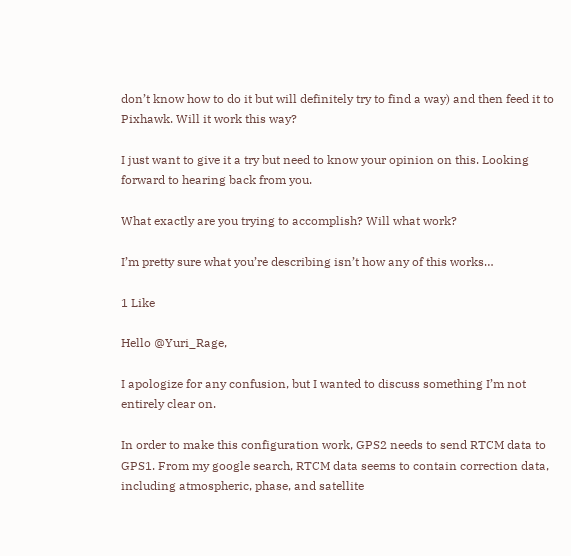don’t know how to do it but will definitely try to find a way) and then feed it to Pixhawk. Will it work this way?

I just want to give it a try but need to know your opinion on this. Looking forward to hearing back from you.

What exactly are you trying to accomplish? Will what work?

I’m pretty sure what you’re describing isn’t how any of this works…

1 Like

Hello @Yuri_Rage,

I apologize for any confusion, but I wanted to discuss something I’m not entirely clear on.

In order to make this configuration work, GPS2 needs to send RTCM data to GPS1. From my google search, RTCM data seems to contain correction data, including atmospheric, phase, and satellite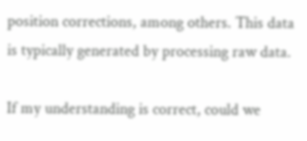position corrections, among others. This data is typically generated by processing raw data.

If my understanding is correct, could we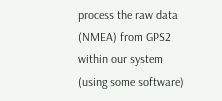process the raw data (NMEA) from GPS2 within our system (using some software)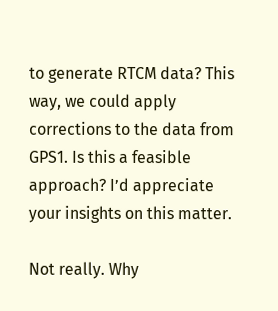to generate RTCM data? This way, we could apply corrections to the data from GPS1. Is this a feasible approach? I’d appreciate your insights on this matter.

Not really. Why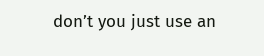don’t you just use an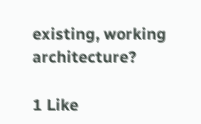existing, working architecture?

1 Like